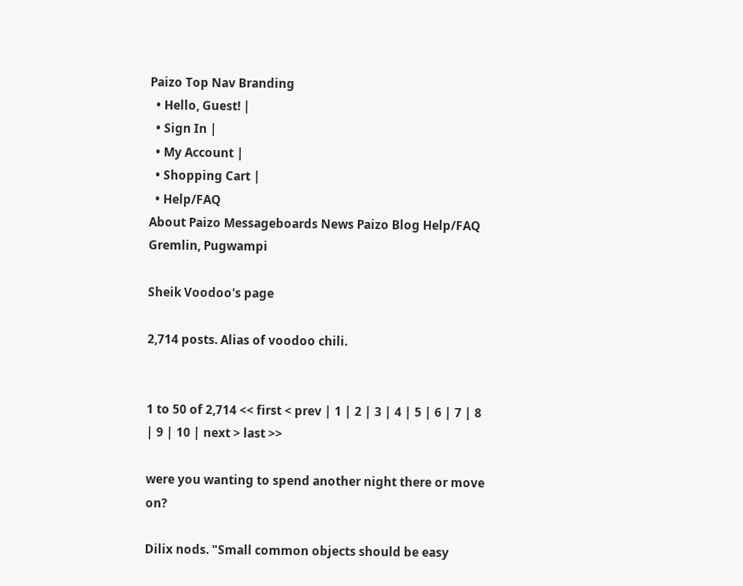Paizo Top Nav Branding
  • Hello, Guest! |
  • Sign In |
  • My Account |
  • Shopping Cart |
  • Help/FAQ
About Paizo Messageboards News Paizo Blog Help/FAQ
Gremlin, Pugwampi

Sheik Voodoo's page

2,714 posts. Alias of voodoo chili.


1 to 50 of 2,714 << first < prev | 1 | 2 | 3 | 4 | 5 | 6 | 7 | 8 | 9 | 10 | next > last >>

were you wanting to spend another night there or move on?

Dilix nods. "Small common objects should be easy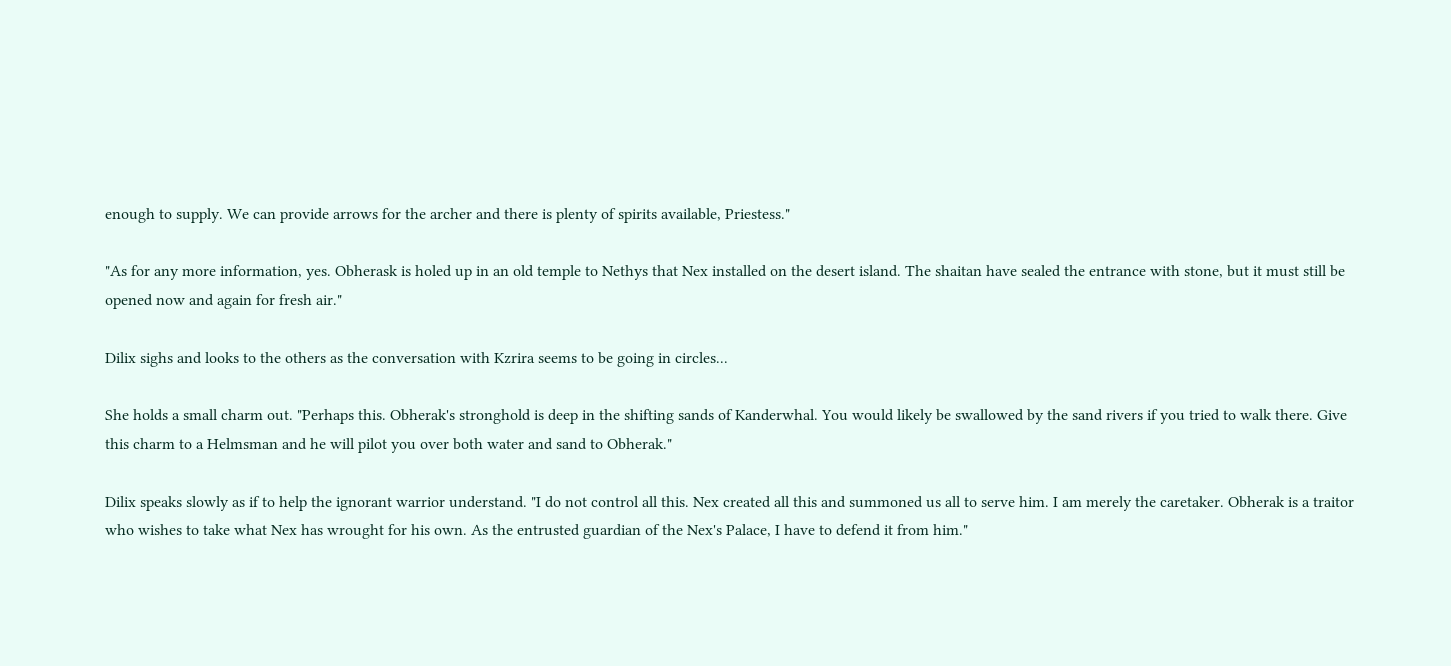enough to supply. We can provide arrows for the archer and there is plenty of spirits available, Priestess."

"As for any more information, yes. Obherask is holed up in an old temple to Nethys that Nex installed on the desert island. The shaitan have sealed the entrance with stone, but it must still be opened now and again for fresh air."

Dilix sighs and looks to the others as the conversation with Kzrira seems to be going in circles...

She holds a small charm out. "Perhaps this. Obherak's stronghold is deep in the shifting sands of Kanderwhal. You would likely be swallowed by the sand rivers if you tried to walk there. Give this charm to a Helmsman and he will pilot you over both water and sand to Obherak."

Dilix speaks slowly as if to help the ignorant warrior understand. "I do not control all this. Nex created all this and summoned us all to serve him. I am merely the caretaker. Obherak is a traitor who wishes to take what Nex has wrought for his own. As the entrusted guardian of the Nex's Palace, I have to defend it from him."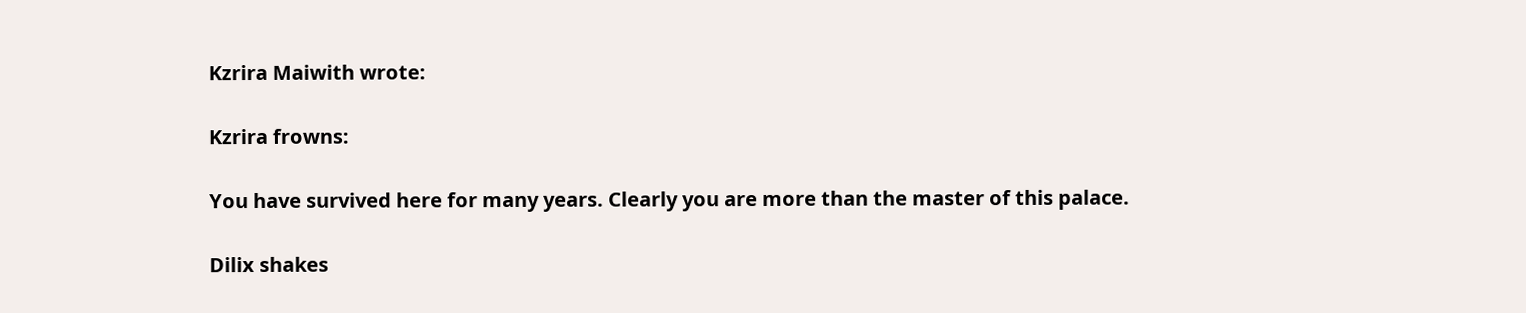Kzrira Maiwith wrote:

Kzrira frowns:

You have survived here for many years. Clearly you are more than the master of this palace.

Dilix shakes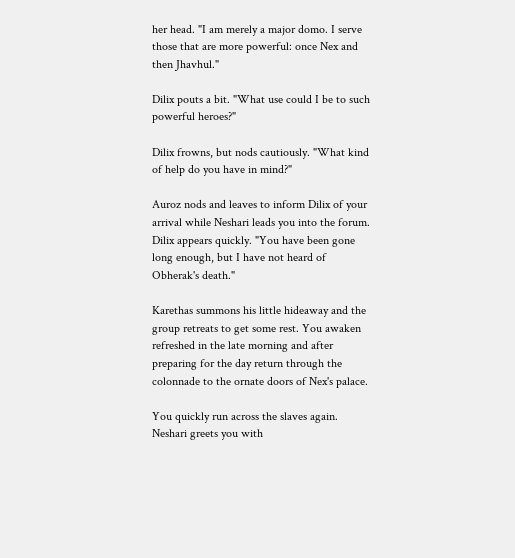her head. "I am merely a major domo. I serve those that are more powerful: once Nex and then Jhavhul."

Dilix pouts a bit. "What use could I be to such powerful heroes?"

Dilix frowns, but nods cautiously. "What kind of help do you have in mind?"

Auroz nods and leaves to inform Dilix of your arrival while Neshari leads you into the forum. Dilix appears quickly. "You have been gone long enough, but I have not heard of Obherak's death."

Karethas summons his little hideaway and the group retreats to get some rest. You awaken refreshed in the late morning and after preparing for the day return through the colonnade to the ornate doors of Nex's palace.

You quickly run across the slaves again. Neshari greets you with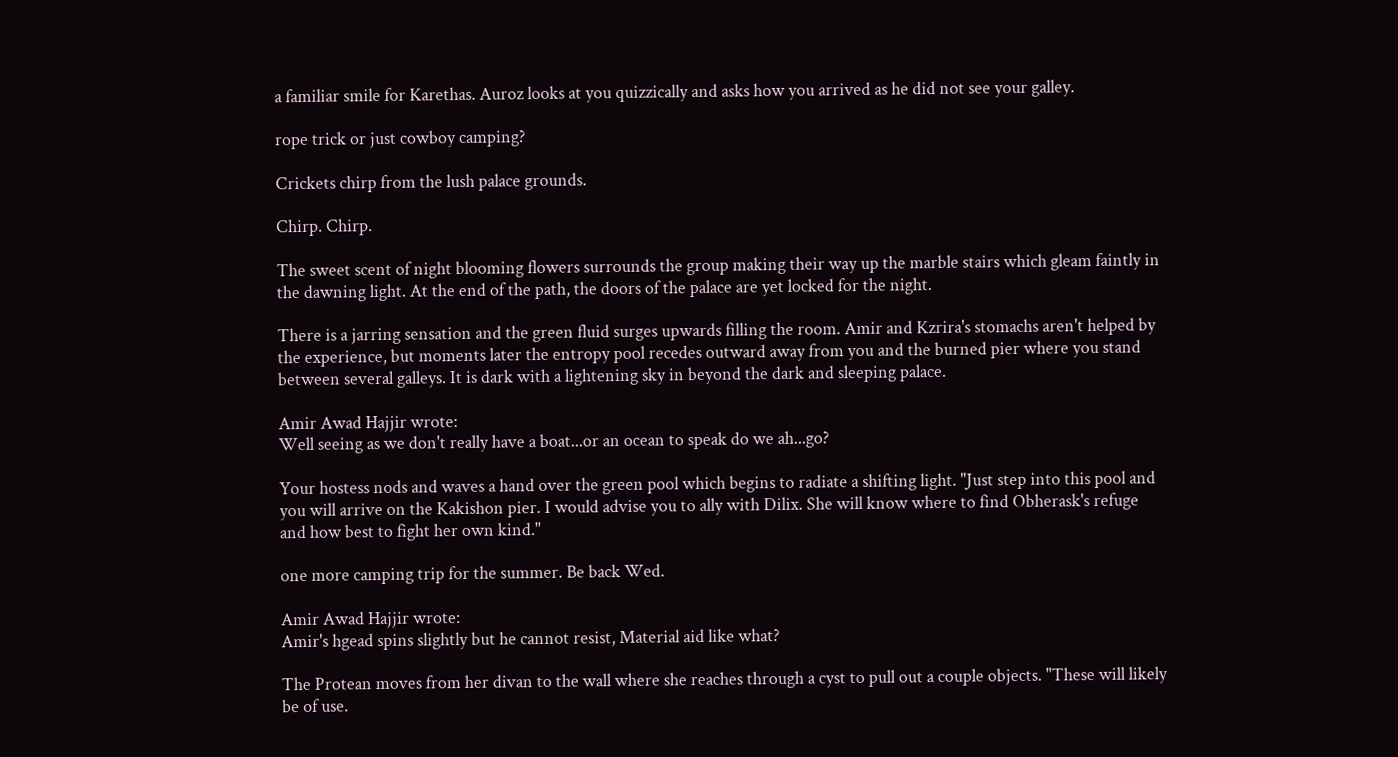a familiar smile for Karethas. Auroz looks at you quizzically and asks how you arrived as he did not see your galley.

rope trick or just cowboy camping?

Crickets chirp from the lush palace grounds.

Chirp. Chirp.

The sweet scent of night blooming flowers surrounds the group making their way up the marble stairs which gleam faintly in the dawning light. At the end of the path, the doors of the palace are yet locked for the night.

There is a jarring sensation and the green fluid surges upwards filling the room. Amir and Kzrira's stomachs aren't helped by the experience, but moments later the entropy pool recedes outward away from you and the burned pier where you stand between several galleys. It is dark with a lightening sky in beyond the dark and sleeping palace.

Amir Awad Hajjir wrote:
Well seeing as we don't really have a boat...or an ocean to speak do we ah...go?

Your hostess nods and waves a hand over the green pool which begins to radiate a shifting light. "Just step into this pool and you will arrive on the Kakishon pier. I would advise you to ally with Dilix. She will know where to find Obherask's refuge and how best to fight her own kind."

one more camping trip for the summer. Be back Wed.

Amir Awad Hajjir wrote:
Amir's hgead spins slightly but he cannot resist, Material aid like what?

The Protean moves from her divan to the wall where she reaches through a cyst to pull out a couple objects. "These will likely be of use.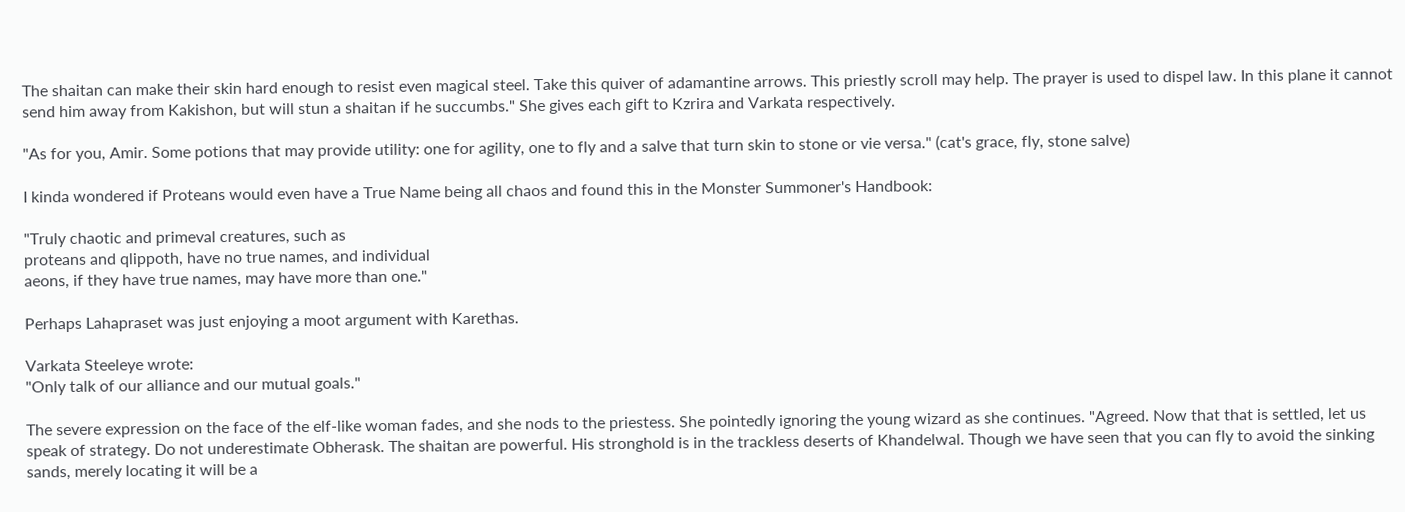The shaitan can make their skin hard enough to resist even magical steel. Take this quiver of adamantine arrows. This priestly scroll may help. The prayer is used to dispel law. In this plane it cannot send him away from Kakishon, but will stun a shaitan if he succumbs." She gives each gift to Kzrira and Varkata respectively.

"As for you, Amir. Some potions that may provide utility: one for agility, one to fly and a salve that turn skin to stone or vie versa." (cat's grace, fly, stone salve)

I kinda wondered if Proteans would even have a True Name being all chaos and found this in the Monster Summoner's Handbook:

"Truly chaotic and primeval creatures, such as
proteans and qlippoth, have no true names, and individual
aeons, if they have true names, may have more than one."

Perhaps Lahapraset was just enjoying a moot argument with Karethas.

Varkata Steeleye wrote:
"Only talk of our alliance and our mutual goals."

The severe expression on the face of the elf-like woman fades, and she nods to the priestess. She pointedly ignoring the young wizard as she continues. "Agreed. Now that that is settled, let us speak of strategy. Do not underestimate Obherask. The shaitan are powerful. His stronghold is in the trackless deserts of Khandelwal. Though we have seen that you can fly to avoid the sinking sands, merely locating it will be a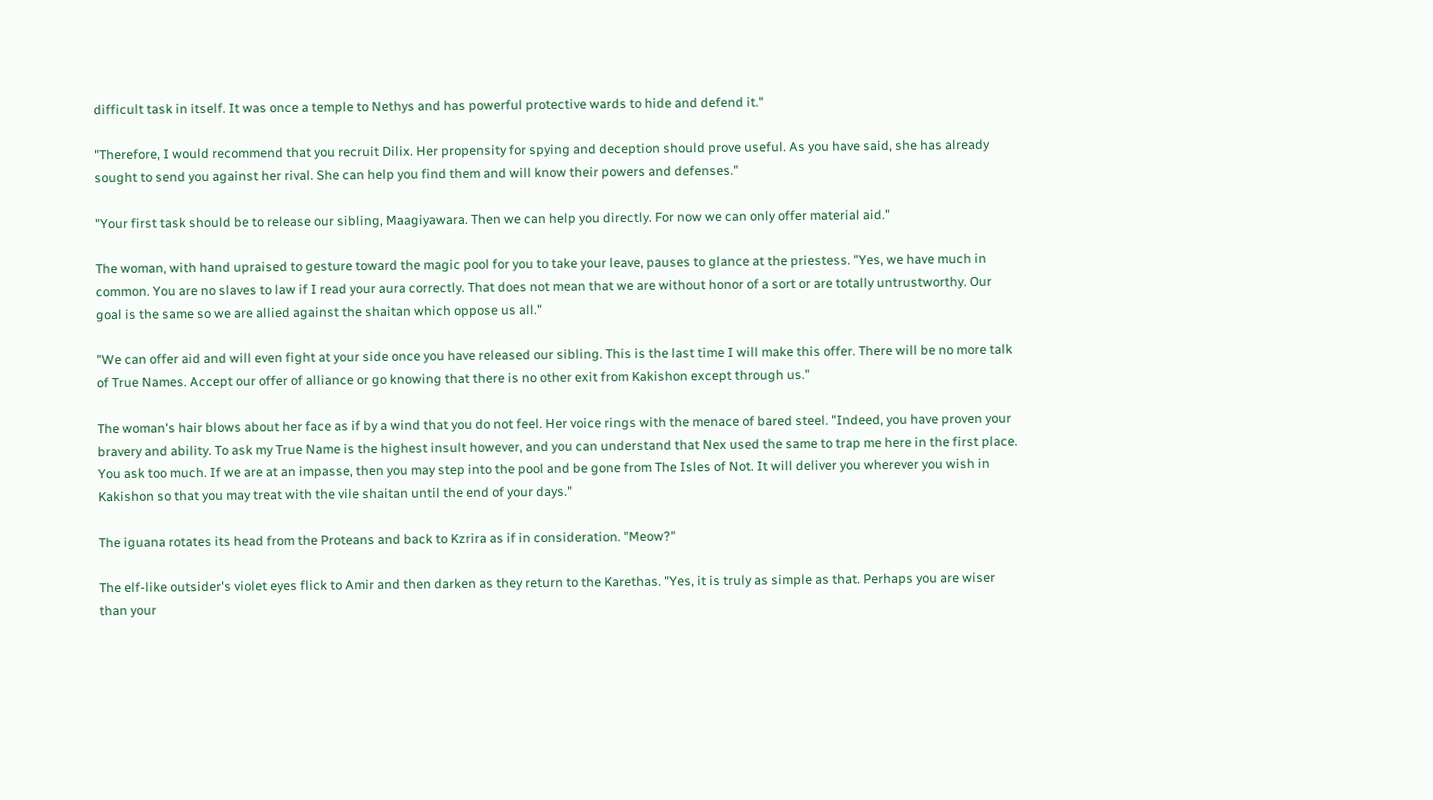difficult task in itself. It was once a temple to Nethys and has powerful protective wards to hide and defend it."

"Therefore, I would recommend that you recruit Dilix. Her propensity for spying and deception should prove useful. As you have said, she has already sought to send you against her rival. She can help you find them and will know their powers and defenses."

"Your first task should be to release our sibling, Maagiyawara. Then we can help you directly. For now we can only offer material aid."

The woman, with hand upraised to gesture toward the magic pool for you to take your leave, pauses to glance at the priestess. "Yes, we have much in common. You are no slaves to law if I read your aura correctly. That does not mean that we are without honor of a sort or are totally untrustworthy. Our goal is the same so we are allied against the shaitan which oppose us all."

"We can offer aid and will even fight at your side once you have released our sibling. This is the last time I will make this offer. There will be no more talk of True Names. Accept our offer of alliance or go knowing that there is no other exit from Kakishon except through us."

The woman's hair blows about her face as if by a wind that you do not feel. Her voice rings with the menace of bared steel. "Indeed, you have proven your bravery and ability. To ask my True Name is the highest insult however, and you can understand that Nex used the same to trap me here in the first place. You ask too much. If we are at an impasse, then you may step into the pool and be gone from The Isles of Not. It will deliver you wherever you wish in Kakishon so that you may treat with the vile shaitan until the end of your days."

The iguana rotates its head from the Proteans and back to Kzrira as if in consideration. "Meow?"

The elf-like outsider's violet eyes flick to Amir and then darken as they return to the Karethas. "Yes, it is truly as simple as that. Perhaps you are wiser than your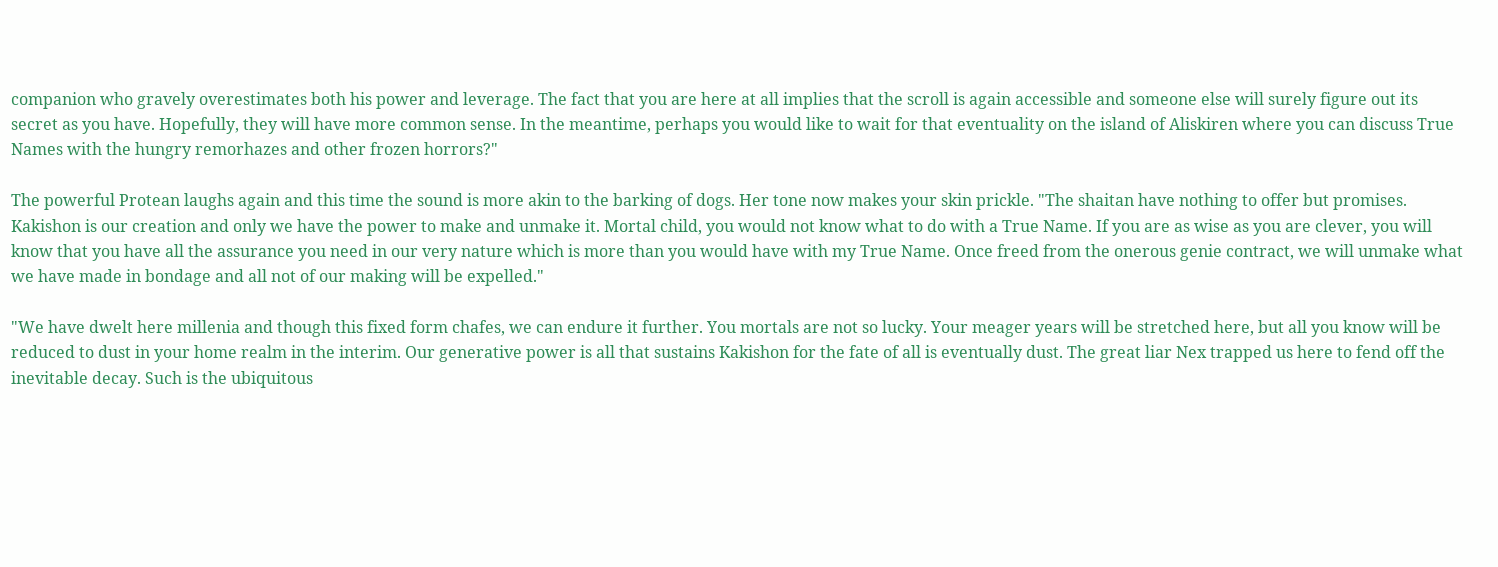companion who gravely overestimates both his power and leverage. The fact that you are here at all implies that the scroll is again accessible and someone else will surely figure out its secret as you have. Hopefully, they will have more common sense. In the meantime, perhaps you would like to wait for that eventuality on the island of Aliskiren where you can discuss True Names with the hungry remorhazes and other frozen horrors?"

The powerful Protean laughs again and this time the sound is more akin to the barking of dogs. Her tone now makes your skin prickle. "The shaitan have nothing to offer but promises. Kakishon is our creation and only we have the power to make and unmake it. Mortal child, you would not know what to do with a True Name. If you are as wise as you are clever, you will know that you have all the assurance you need in our very nature which is more than you would have with my True Name. Once freed from the onerous genie contract, we will unmake what we have made in bondage and all not of our making will be expelled."

"We have dwelt here millenia and though this fixed form chafes, we can endure it further. You mortals are not so lucky. Your meager years will be stretched here, but all you know will be reduced to dust in your home realm in the interim. Our generative power is all that sustains Kakishon for the fate of all is eventually dust. The great liar Nex trapped us here to fend off the inevitable decay. Such is the ubiquitous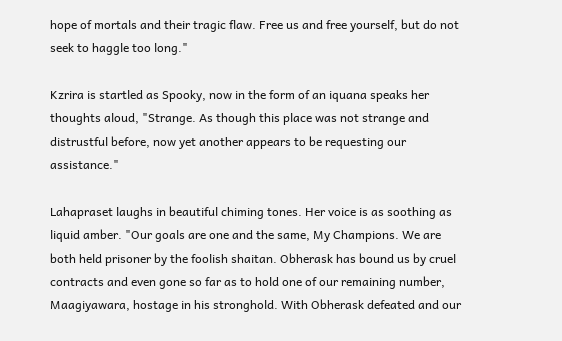hope of mortals and their tragic flaw. Free us and free yourself, but do not seek to haggle too long."

Kzrira is startled as Spooky, now in the form of an iquana speaks her thoughts aloud, "Strange. As though this place was not strange and distrustful before, now yet another appears to be requesting our assistance."

Lahapraset laughs in beautiful chiming tones. Her voice is as soothing as liquid amber. "Our goals are one and the same, My Champions. We are both held prisoner by the foolish shaitan. Obherask has bound us by cruel contracts and even gone so far as to hold one of our remaining number, Maagiyawara, hostage in his stronghold. With Obherask defeated and our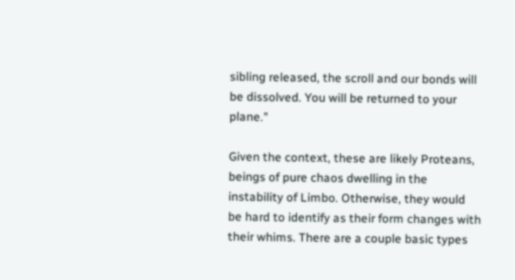sibling released, the scroll and our bonds will be dissolved. You will be returned to your plane."

Given the context, these are likely Proteans, beings of pure chaos dwelling in the instability of Limbo. Otherwise, they would be hard to identify as their form changes with their whims. There are a couple basic types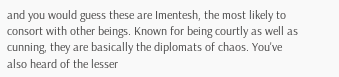and you would guess these are Imentesh, the most likely to consort with other beings. Known for being courtly as well as cunning, they are basically the diplomats of chaos. You've also heard of the lesser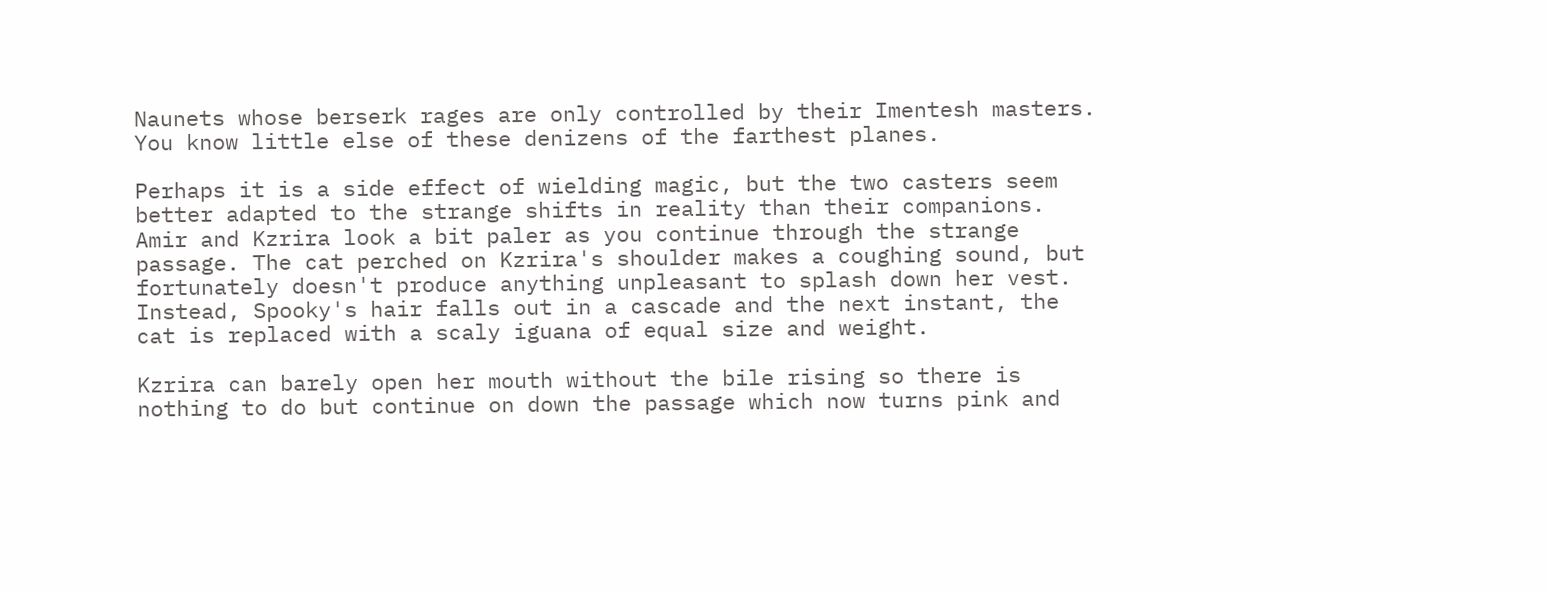Naunets whose berserk rages are only controlled by their Imentesh masters. You know little else of these denizens of the farthest planes.

Perhaps it is a side effect of wielding magic, but the two casters seem better adapted to the strange shifts in reality than their companions. Amir and Kzrira look a bit paler as you continue through the strange passage. The cat perched on Kzrira's shoulder makes a coughing sound, but fortunately doesn't produce anything unpleasant to splash down her vest. Instead, Spooky's hair falls out in a cascade and the next instant, the cat is replaced with a scaly iguana of equal size and weight.

Kzrira can barely open her mouth without the bile rising so there is nothing to do but continue on down the passage which now turns pink and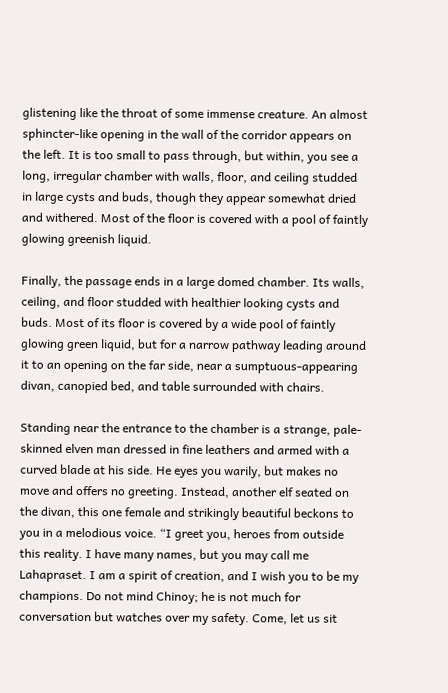glistening like the throat of some immense creature. An almost sphincter-like opening in the wall of the corridor appears on the left. It is too small to pass through, but within, you see a long, irregular chamber with walls, floor, and ceiling studded in large cysts and buds, though they appear somewhat dried and withered. Most of the floor is covered with a pool of faintly glowing greenish liquid.

Finally, the passage ends in a large domed chamber. Its walls, ceiling, and floor studded with healthier looking cysts and buds. Most of its floor is covered by a wide pool of faintly glowing green liquid, but for a narrow pathway leading around it to an opening on the far side, near a sumptuous-appearing divan, canopied bed, and table surrounded with chairs.

Standing near the entrance to the chamber is a strange, pale-skinned elven man dressed in fine leathers and armed with a curved blade at his side. He eyes you warily, but makes no move and offers no greeting. Instead, another elf seated on the divan, this one female and strikingly beautiful beckons to you in a melodious voice. “I greet you, heroes from outside this reality. I have many names, but you may call me Lahapraset. I am a spirit of creation, and I wish you to be my champions. Do not mind Chinoy; he is not much for conversation but watches over my safety. Come, let us sit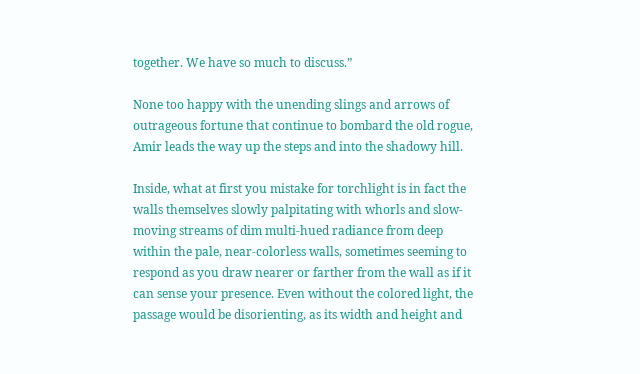together. We have so much to discuss.”

None too happy with the unending slings and arrows of outrageous fortune that continue to bombard the old rogue, Amir leads the way up the steps and into the shadowy hill.

Inside, what at first you mistake for torchlight is in fact the walls themselves slowly palpitating with whorls and slow-moving streams of dim multi-hued radiance from deep within the pale, near-colorless walls, sometimes seeming to respond as you draw nearer or farther from the wall as if it can sense your presence. Even without the colored light, the passage would be disorienting, as its width and height and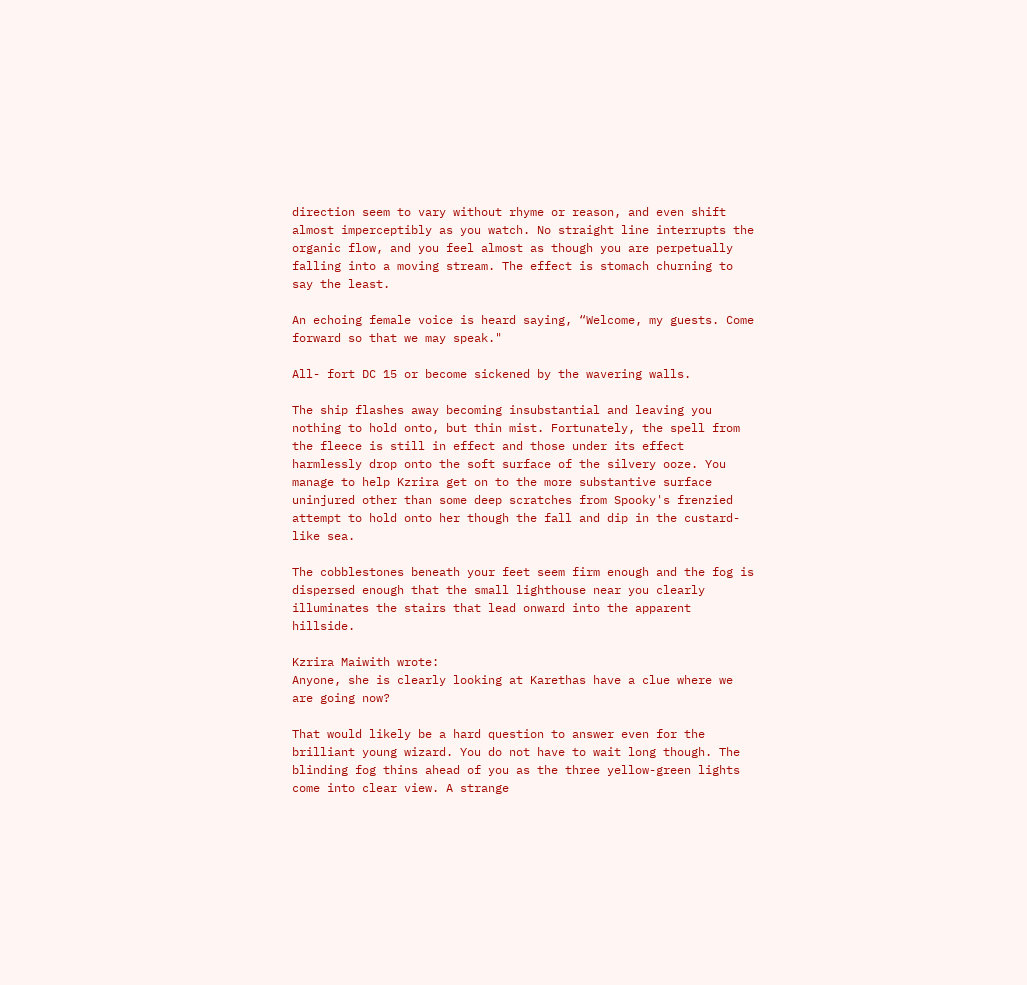direction seem to vary without rhyme or reason, and even shift almost imperceptibly as you watch. No straight line interrupts the organic flow, and you feel almost as though you are perpetually falling into a moving stream. The effect is stomach churning to say the least.

An echoing female voice is heard saying, “Welcome, my guests. Come forward so that we may speak."

All- fort DC 15 or become sickened by the wavering walls.

The ship flashes away becoming insubstantial and leaving you nothing to hold onto, but thin mist. Fortunately, the spell from the fleece is still in effect and those under its effect harmlessly drop onto the soft surface of the silvery ooze. You manage to help Kzrira get on to the more substantive surface uninjured other than some deep scratches from Spooky's frenzied attempt to hold onto her though the fall and dip in the custard-like sea.

The cobblestones beneath your feet seem firm enough and the fog is dispersed enough that the small lighthouse near you clearly illuminates the stairs that lead onward into the apparent hillside.

Kzrira Maiwith wrote:
Anyone, she is clearly looking at Karethas have a clue where we are going now?

That would likely be a hard question to answer even for the brilliant young wizard. You do not have to wait long though. The blinding fog thins ahead of you as the three yellow-green lights come into clear view. A strange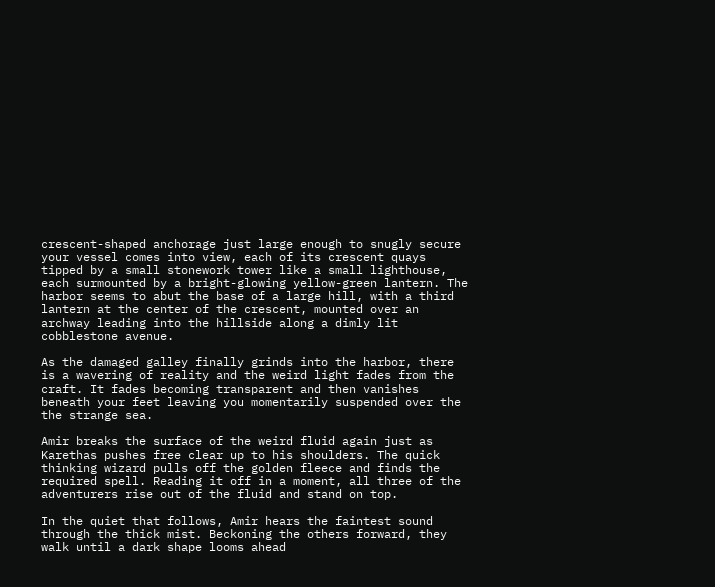crescent-shaped anchorage just large enough to snugly secure your vessel comes into view, each of its crescent quays tipped by a small stonework tower like a small lighthouse, each surmounted by a bright-glowing yellow-green lantern. The harbor seems to abut the base of a large hill, with a third lantern at the center of the crescent, mounted over an archway leading into the hillside along a dimly lit cobblestone avenue.

As the damaged galley finally grinds into the harbor, there is a wavering of reality and the weird light fades from the craft. It fades becoming transparent and then vanishes beneath your feet leaving you momentarily suspended over the the strange sea.

Amir breaks the surface of the weird fluid again just as Karethas pushes free clear up to his shoulders. The quick thinking wizard pulls off the golden fleece and finds the required spell. Reading it off in a moment, all three of the adventurers rise out of the fluid and stand on top.

In the quiet that follows, Amir hears the faintest sound through the thick mist. Beckoning the others forward, they walk until a dark shape looms ahead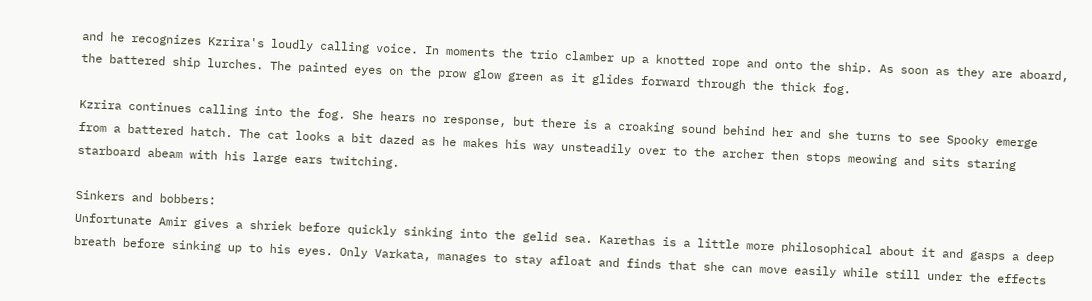and he recognizes Kzrira's loudly calling voice. In moments the trio clamber up a knotted rope and onto the ship. As soon as they are aboard, the battered ship lurches. The painted eyes on the prow glow green as it glides forward through the thick fog.

Kzrira continues calling into the fog. She hears no response, but there is a croaking sound behind her and she turns to see Spooky emerge from a battered hatch. The cat looks a bit dazed as he makes his way unsteadily over to the archer then stops meowing and sits staring starboard abeam with his large ears twitching.

Sinkers and bobbers:
Unfortunate Amir gives a shriek before quickly sinking into the gelid sea. Karethas is a little more philosophical about it and gasps a deep breath before sinking up to his eyes. Only Varkata, manages to stay afloat and finds that she can move easily while still under the effects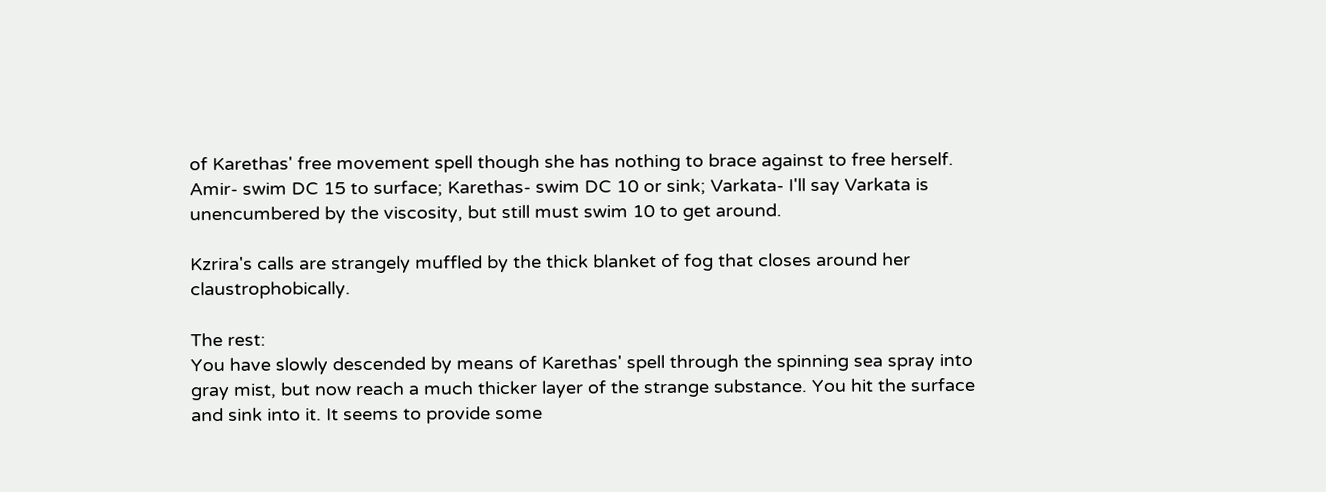of Karethas' free movement spell though she has nothing to brace against to free herself. Amir- swim DC 15 to surface; Karethas- swim DC 10 or sink; Varkata- I'll say Varkata is unencumbered by the viscosity, but still must swim 10 to get around.

Kzrira's calls are strangely muffled by the thick blanket of fog that closes around her claustrophobically.

The rest:
You have slowly descended by means of Karethas' spell through the spinning sea spray into gray mist, but now reach a much thicker layer of the strange substance. You hit the surface and sink into it. It seems to provide some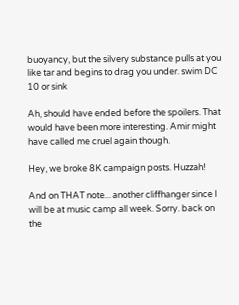buoyancy, but the silvery substance pulls at you like tar and begins to drag you under. swim DC 10 or sink

Ah, should have ended before the spoilers. That would have been more interesting. Amir might have called me cruel again though.

Hey, we broke 8K campaign posts. Huzzah!

And on THAT note... another cliffhanger since I will be at music camp all week. Sorry. back on the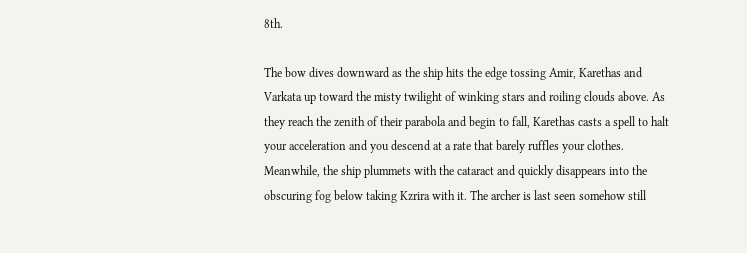8th.

The bow dives downward as the ship hits the edge tossing Amir, Karethas and Varkata up toward the misty twilight of winking stars and roiling clouds above. As they reach the zenith of their parabola and begin to fall, Karethas casts a spell to halt your acceleration and you descend at a rate that barely ruffles your clothes. Meanwhile, the ship plummets with the cataract and quickly disappears into the obscuring fog below taking Kzrira with it. The archer is last seen somehow still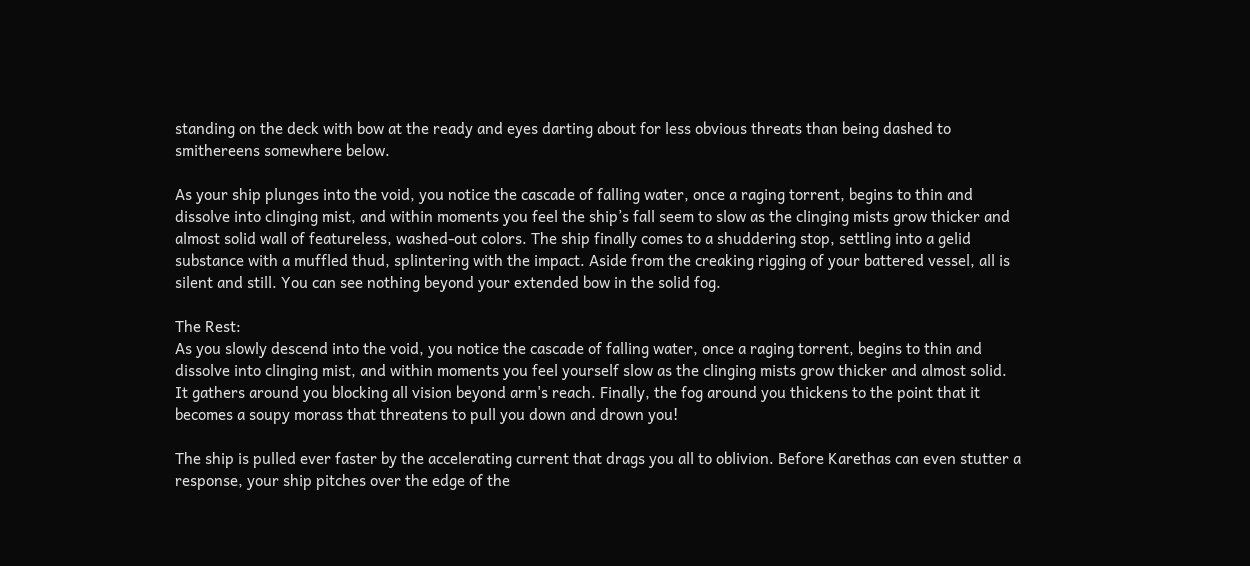standing on the deck with bow at the ready and eyes darting about for less obvious threats than being dashed to smithereens somewhere below.

As your ship plunges into the void, you notice the cascade of falling water, once a raging torrent, begins to thin and dissolve into clinging mist, and within moments you feel the ship’s fall seem to slow as the clinging mists grow thicker and almost solid wall of featureless, washed-out colors. The ship finally comes to a shuddering stop, settling into a gelid substance with a muffled thud, splintering with the impact. Aside from the creaking rigging of your battered vessel, all is silent and still. You can see nothing beyond your extended bow in the solid fog.

The Rest:
As you slowly descend into the void, you notice the cascade of falling water, once a raging torrent, begins to thin and dissolve into clinging mist, and within moments you feel yourself slow as the clinging mists grow thicker and almost solid. It gathers around you blocking all vision beyond arm's reach. Finally, the fog around you thickens to the point that it becomes a soupy morass that threatens to pull you down and drown you!

The ship is pulled ever faster by the accelerating current that drags you all to oblivion. Before Karethas can even stutter a response, your ship pitches over the edge of the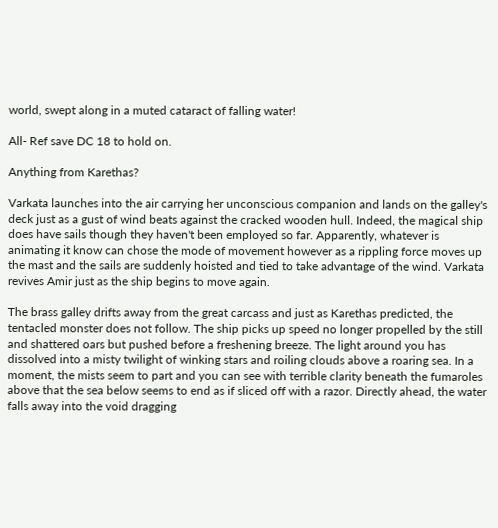world, swept along in a muted cataract of falling water!

All- Ref save DC 18 to hold on.

Anything from Karethas?

Varkata launches into the air carrying her unconscious companion and lands on the galley's deck just as a gust of wind beats against the cracked wooden hull. Indeed, the magical ship does have sails though they haven't been employed so far. Apparently, whatever is animating it know can chose the mode of movement however as a rippling force moves up the mast and the sails are suddenly hoisted and tied to take advantage of the wind. Varkata revives Amir just as the ship begins to move again.

The brass galley drifts away from the great carcass and just as Karethas predicted, the tentacled monster does not follow. The ship picks up speed no longer propelled by the still and shattered oars but pushed before a freshening breeze. The light around you has dissolved into a misty twilight of winking stars and roiling clouds above a roaring sea. In a moment, the mists seem to part and you can see with terrible clarity beneath the fumaroles above that the sea below seems to end as if sliced off with a razor. Directly ahead, the water falls away into the void dragging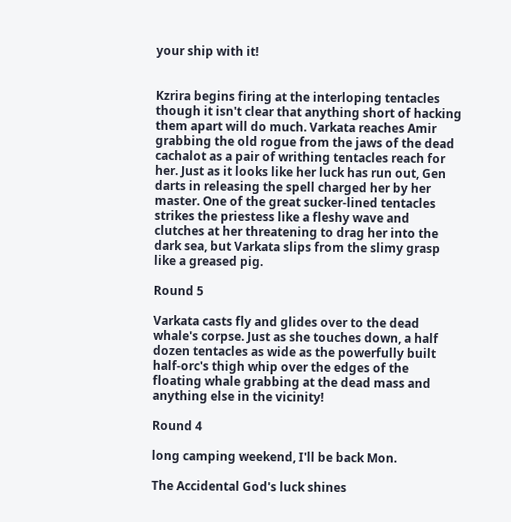your ship with it!


Kzrira begins firing at the interloping tentacles though it isn't clear that anything short of hacking them apart will do much. Varkata reaches Amir grabbing the old rogue from the jaws of the dead cachalot as a pair of writhing tentacles reach for her. Just as it looks like her luck has run out, Gen darts in releasing the spell charged her by her master. One of the great sucker-lined tentacles strikes the priestess like a fleshy wave and clutches at her threatening to drag her into the dark sea, but Varkata slips from the slimy grasp like a greased pig.

Round 5

Varkata casts fly and glides over to the dead whale's corpse. Just as she touches down, a half dozen tentacles as wide as the powerfully built half-orc's thigh whip over the edges of the floating whale grabbing at the dead mass and anything else in the vicinity!

Round 4

long camping weekend, I'll be back Mon.

The Accidental God's luck shines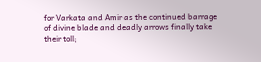for Varkata and Amir as the continued barrage of divine blade and deadly arrows finally take their toll;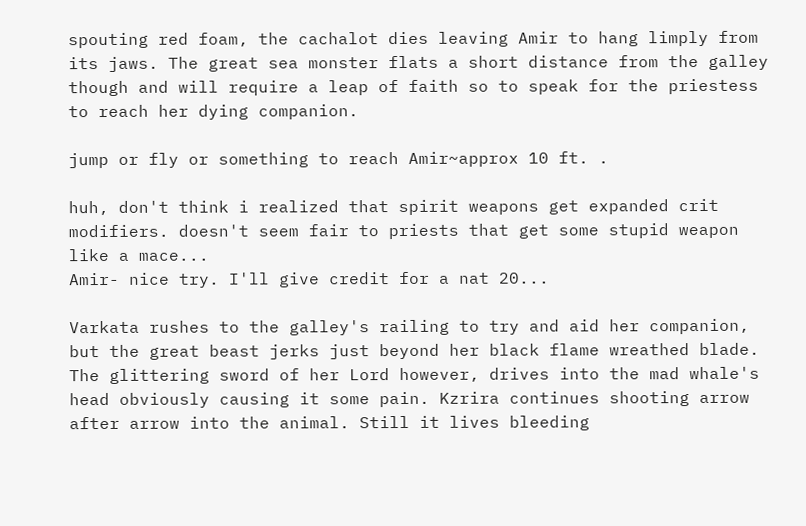spouting red foam, the cachalot dies leaving Amir to hang limply from its jaws. The great sea monster flats a short distance from the galley though and will require a leap of faith so to speak for the priestess to reach her dying companion.

jump or fly or something to reach Amir~approx 10 ft. .

huh, don't think i realized that spirit weapons get expanded crit modifiers. doesn't seem fair to priests that get some stupid weapon like a mace...
Amir- nice try. I'll give credit for a nat 20...

Varkata rushes to the galley's railing to try and aid her companion, but the great beast jerks just beyond her black flame wreathed blade. The glittering sword of her Lord however, drives into the mad whale's head obviously causing it some pain. Kzrira continues shooting arrow after arrow into the animal. Still it lives bleeding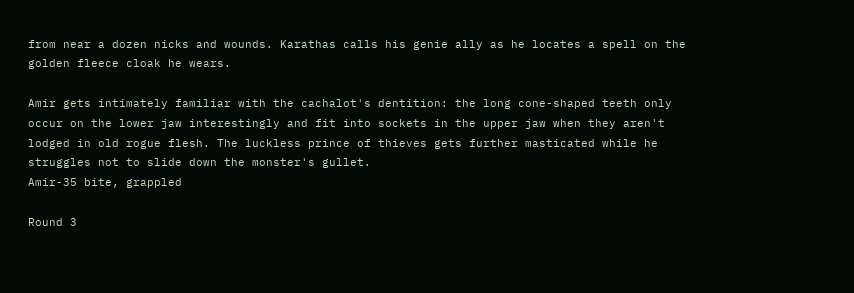from near a dozen nicks and wounds. Karathas calls his genie ally as he locates a spell on the golden fleece cloak he wears.

Amir gets intimately familiar with the cachalot's dentition: the long cone-shaped teeth only occur on the lower jaw interestingly and fit into sockets in the upper jaw when they aren't lodged in old rogue flesh. The luckless prince of thieves gets further masticated while he struggles not to slide down the monster's gullet.
Amir-35 bite, grappled

Round 3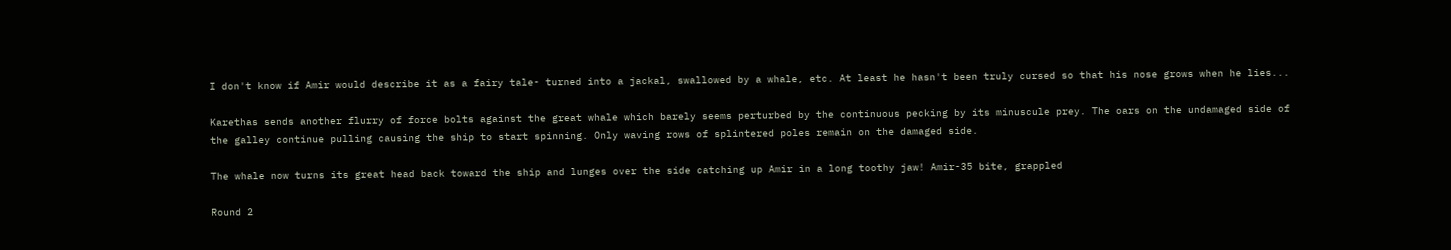I don't know if Amir would describe it as a fairy tale- turned into a jackal, swallowed by a whale, etc. At least he hasn't been truly cursed so that his nose grows when he lies...

Karethas sends another flurry of force bolts against the great whale which barely seems perturbed by the continuous pecking by its minuscule prey. The oars on the undamaged side of the galley continue pulling causing the ship to start spinning. Only waving rows of splintered poles remain on the damaged side.

The whale now turns its great head back toward the ship and lunges over the side catching up Amir in a long toothy jaw! Amir-35 bite, grappled

Round 2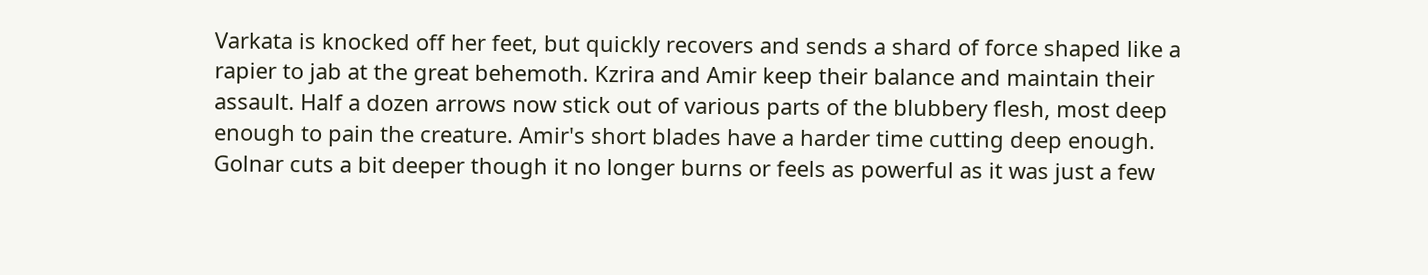Varkata is knocked off her feet, but quickly recovers and sends a shard of force shaped like a rapier to jab at the great behemoth. Kzrira and Amir keep their balance and maintain their assault. Half a dozen arrows now stick out of various parts of the blubbery flesh, most deep enough to pain the creature. Amir's short blades have a harder time cutting deep enough. Golnar cuts a bit deeper though it no longer burns or feels as powerful as it was just a few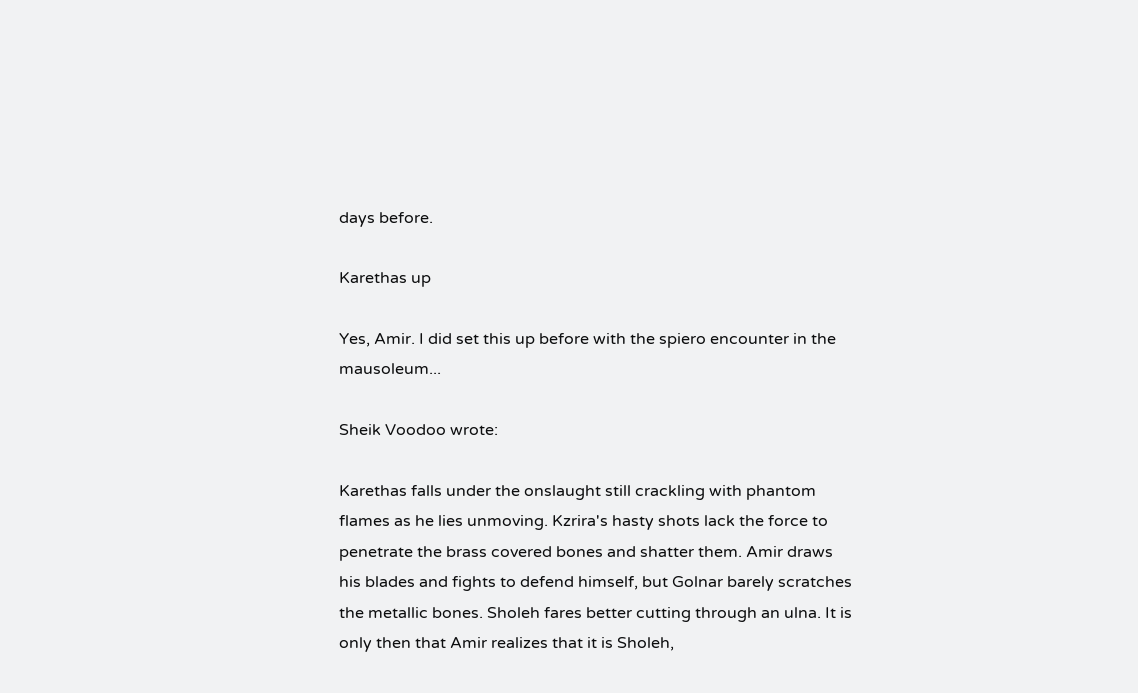days before.

Karethas up

Yes, Amir. I did set this up before with the spiero encounter in the mausoleum...

Sheik Voodoo wrote:

Karethas falls under the onslaught still crackling with phantom flames as he lies unmoving. Kzrira's hasty shots lack the force to penetrate the brass covered bones and shatter them. Amir draws his blades and fights to defend himself, but Golnar barely scratches the metallic bones. Sholeh fares better cutting through an ulna. It is only then that Amir realizes that it is Sholeh,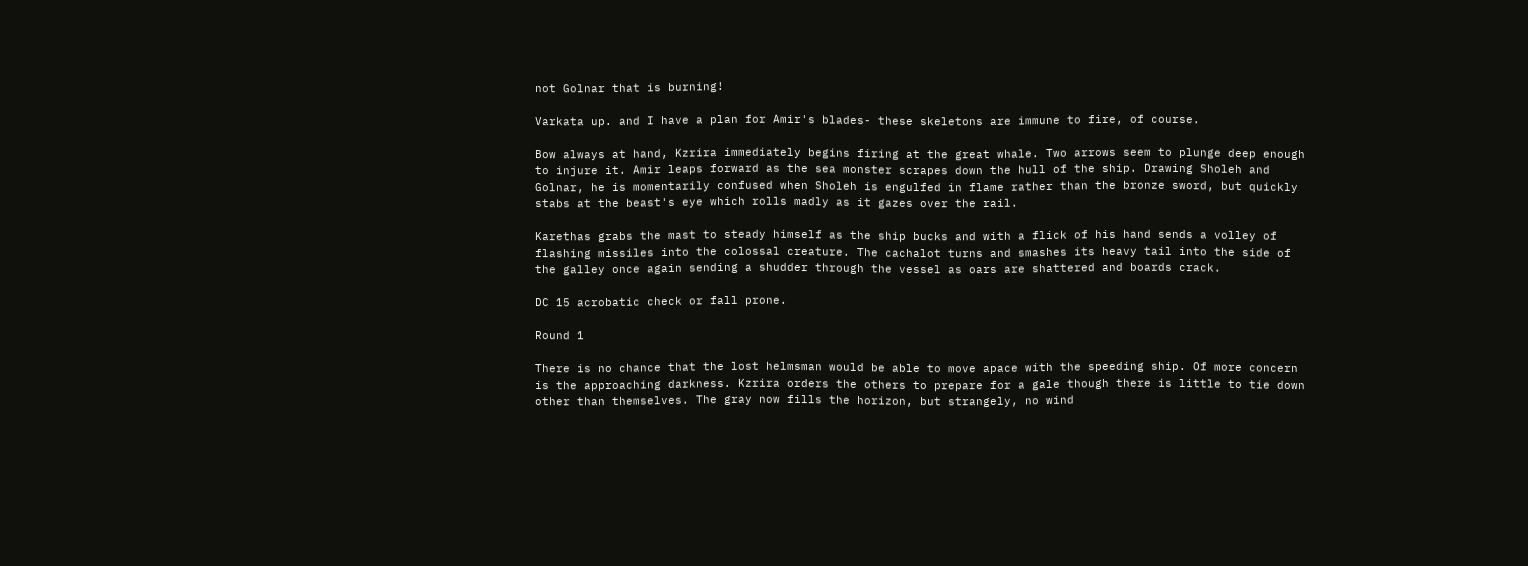not Golnar that is burning!

Varkata up. and I have a plan for Amir's blades- these skeletons are immune to fire, of course.

Bow always at hand, Kzrira immediately begins firing at the great whale. Two arrows seem to plunge deep enough to injure it. Amir leaps forward as the sea monster scrapes down the hull of the ship. Drawing Sholeh and Golnar, he is momentarily confused when Sholeh is engulfed in flame rather than the bronze sword, but quickly stabs at the beast's eye which rolls madly as it gazes over the rail.

Karethas grabs the mast to steady himself as the ship bucks and with a flick of his hand sends a volley of flashing missiles into the colossal creature. The cachalot turns and smashes its heavy tail into the side of the galley once again sending a shudder through the vessel as oars are shattered and boards crack.

DC 15 acrobatic check or fall prone.

Round 1

There is no chance that the lost helmsman would be able to move apace with the speeding ship. Of more concern is the approaching darkness. Kzrira orders the others to prepare for a gale though there is little to tie down other than themselves. The gray now fills the horizon, but strangely, no wind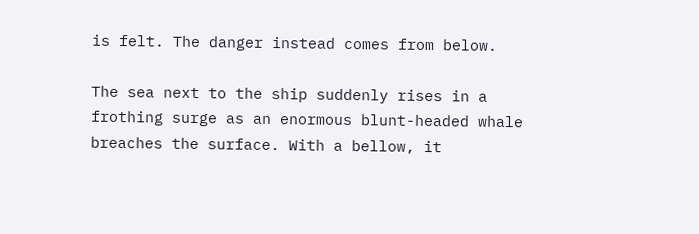is felt. The danger instead comes from below.

The sea next to the ship suddenly rises in a frothing surge as an enormous blunt-headed whale breaches the surface. With a bellow, it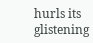hurls its glistening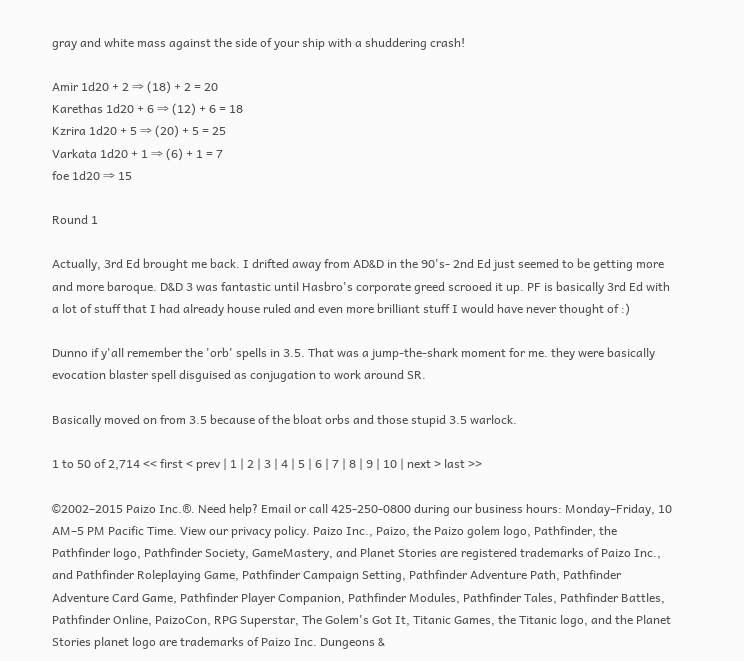gray and white mass against the side of your ship with a shuddering crash!

Amir 1d20 + 2 ⇒ (18) + 2 = 20
Karethas 1d20 + 6 ⇒ (12) + 6 = 18
Kzrira 1d20 + 5 ⇒ (20) + 5 = 25
Varkata 1d20 + 1 ⇒ (6) + 1 = 7
foe 1d20 ⇒ 15

Round 1

Actually, 3rd Ed brought me back. I drifted away from AD&D in the 90's- 2nd Ed just seemed to be getting more and more baroque. D&D 3 was fantastic until Hasbro's corporate greed scrooed it up. PF is basically 3rd Ed with a lot of stuff that I had already house ruled and even more brilliant stuff I would have never thought of :)

Dunno if y'all remember the 'orb' spells in 3.5. That was a jump-the-shark moment for me. they were basically evocation blaster spell disguised as conjugation to work around SR.

Basically moved on from 3.5 because of the bloat orbs and those stupid 3.5 warlock.

1 to 50 of 2,714 << first < prev | 1 | 2 | 3 | 4 | 5 | 6 | 7 | 8 | 9 | 10 | next > last >>

©2002–2015 Paizo Inc.®. Need help? Email or call 425-250-0800 during our business hours: Monday–Friday, 10 AM–5 PM Pacific Time. View our privacy policy. Paizo Inc., Paizo, the Paizo golem logo, Pathfinder, the Pathfinder logo, Pathfinder Society, GameMastery, and Planet Stories are registered trademarks of Paizo Inc., and Pathfinder Roleplaying Game, Pathfinder Campaign Setting, Pathfinder Adventure Path, Pathfinder Adventure Card Game, Pathfinder Player Companion, Pathfinder Modules, Pathfinder Tales, Pathfinder Battles, Pathfinder Online, PaizoCon, RPG Superstar, The Golem's Got It, Titanic Games, the Titanic logo, and the Planet Stories planet logo are trademarks of Paizo Inc. Dungeons &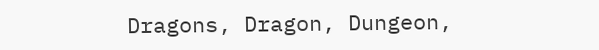Dragons, Dragon, Dungeon,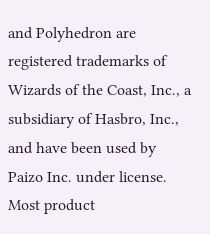and Polyhedron are registered trademarks of Wizards of the Coast, Inc., a subsidiary of Hasbro, Inc., and have been used by Paizo Inc. under license. Most product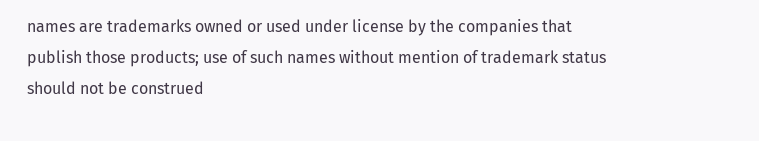names are trademarks owned or used under license by the companies that publish those products; use of such names without mention of trademark status should not be construed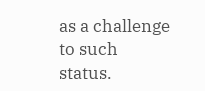as a challenge to such status.